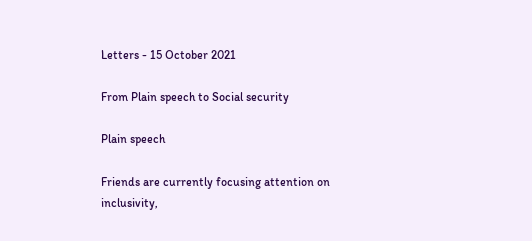Letters - 15 October 2021

From Plain speech to Social security

Plain speech

Friends are currently focusing attention on inclusivity,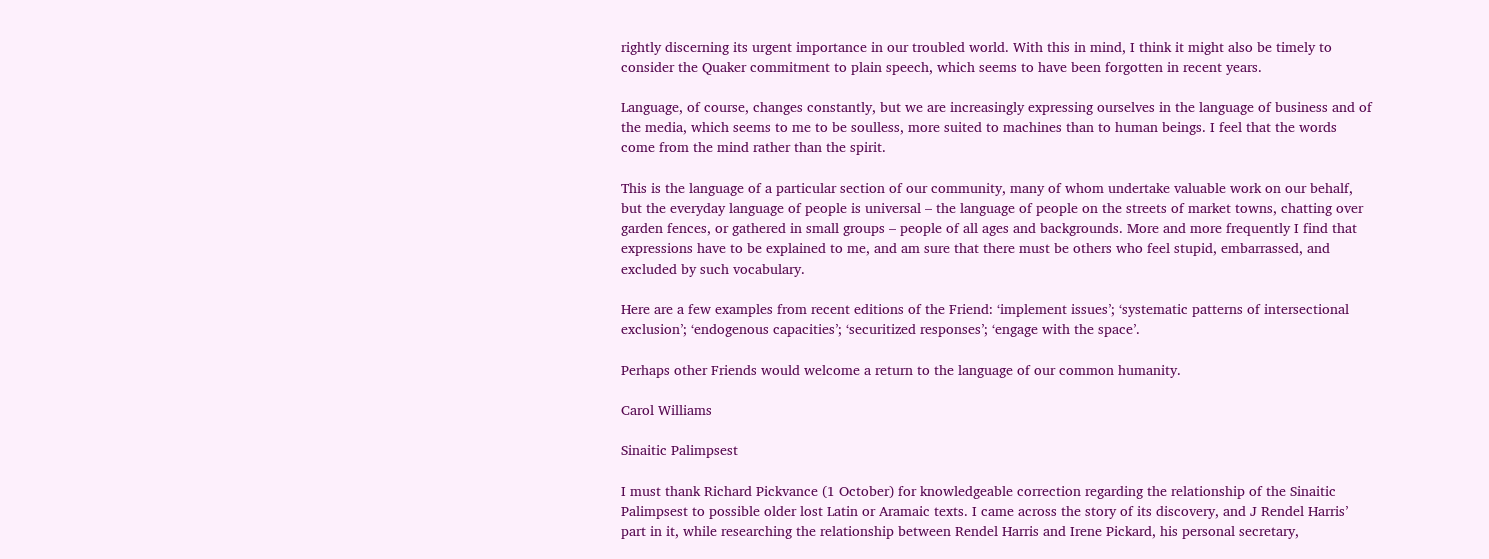rightly discerning its urgent importance in our troubled world. With this in mind, I think it might also be timely to consider the Quaker commitment to plain speech, which seems to have been forgotten in recent years.

Language, of course, changes constantly, but we are increasingly expressing ourselves in the language of business and of the media, which seems to me to be soulless, more suited to machines than to human beings. I feel that the words come from the mind rather than the spirit.

This is the language of a particular section of our community, many of whom undertake valuable work on our behalf, but the everyday language of people is universal – the language of people on the streets of market towns, chatting over garden fences, or gathered in small groups – people of all ages and backgrounds. More and more frequently I find that expressions have to be explained to me, and am sure that there must be others who feel stupid, embarrassed, and excluded by such vocabulary.

Here are a few examples from recent editions of the Friend: ‘implement issues’; ‘systematic patterns of intersectional exclusion’; ‘endogenous capacities’; ‘securitized responses’; ‘engage with the space’.

Perhaps other Friends would welcome a return to the language of our common humanity.

Carol Williams

Sinaitic Palimpsest

I must thank Richard Pickvance (1 October) for knowledgeable correction regarding the relationship of the Sinaitic Palimpsest to possible older lost Latin or Aramaic texts. I came across the story of its discovery, and J Rendel Harris’ part in it, while researching the relationship between Rendel Harris and Irene Pickard, his personal secretary,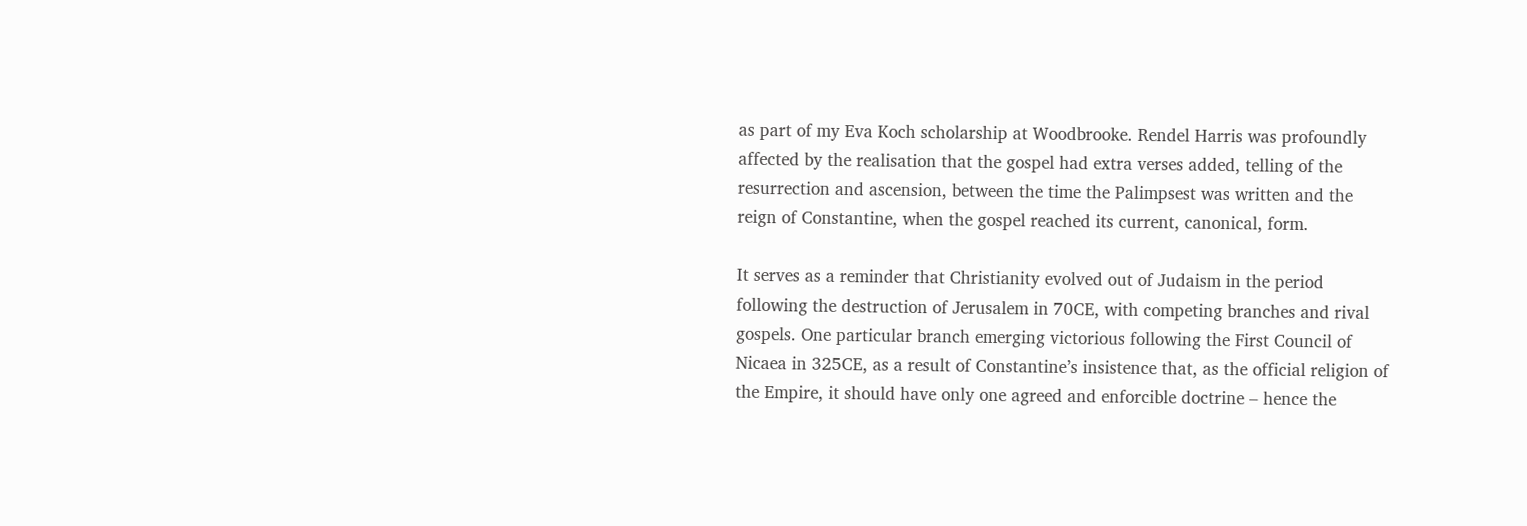as part of my Eva Koch scholarship at Woodbrooke. Rendel Harris was profoundly affected by the realisation that the gospel had extra verses added, telling of the resurrection and ascension, between the time the Palimpsest was written and the reign of Constantine, when the gospel reached its current, canonical, form.

It serves as a reminder that Christianity evolved out of Judaism in the period following the destruction of Jerusalem in 70CE, with competing branches and rival gospels. One particular branch emerging victorious following the First Council of Nicaea in 325CE, as a result of Constantine’s insistence that, as the official religion of the Empire, it should have only one agreed and enforcible doctrine – hence the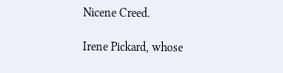Nicene Creed.

Irene Pickard, whose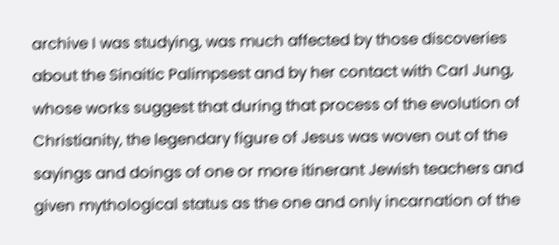archive I was studying, was much affected by those discoveries about the Sinaitic Palimpsest and by her contact with Carl Jung, whose works suggest that during that process of the evolution of Christianity, the legendary figure of Jesus was woven out of the sayings and doings of one or more itinerant Jewish teachers and given mythological status as the one and only incarnation of the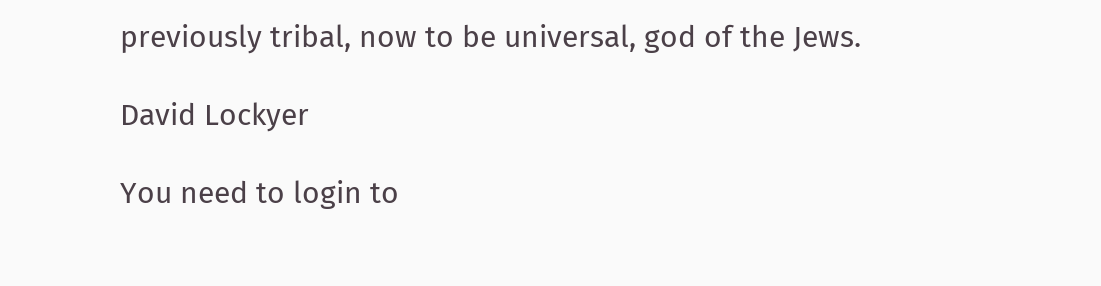previously tribal, now to be universal, god of the Jews.

David Lockyer

You need to login to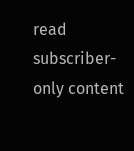read subscriber-only content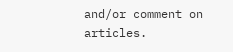and/or comment on articles.